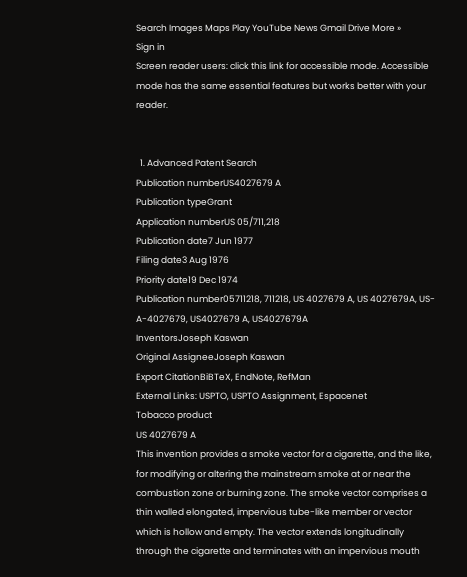Search Images Maps Play YouTube News Gmail Drive More »
Sign in
Screen reader users: click this link for accessible mode. Accessible mode has the same essential features but works better with your reader.


  1. Advanced Patent Search
Publication numberUS4027679 A
Publication typeGrant
Application numberUS 05/711,218
Publication date7 Jun 1977
Filing date3 Aug 1976
Priority date19 Dec 1974
Publication number05711218, 711218, US 4027679 A, US 4027679A, US-A-4027679, US4027679 A, US4027679A
InventorsJoseph Kaswan
Original AssigneeJoseph Kaswan
Export CitationBiBTeX, EndNote, RefMan
External Links: USPTO, USPTO Assignment, Espacenet
Tobacco product
US 4027679 A
This invention provides a smoke vector for a cigarette, and the like, for modifying or altering the mainstream smoke at or near the combustion zone or burning zone. The smoke vector comprises a thin walled elongated, impervious tube-like member or vector which is hollow and empty. The vector extends longitudinally through the cigarette and terminates with an impervious mouth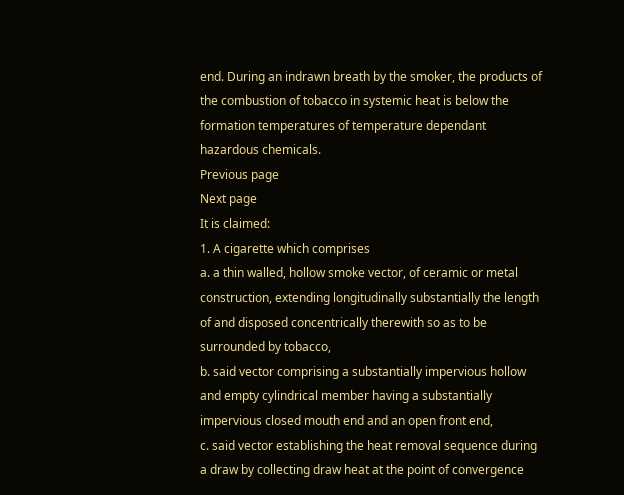end. During an indrawn breath by the smoker, the products of the combustion of tobacco in systemic heat is below the formation temperatures of temperature dependant hazardous chemicals.
Previous page
Next page
It is claimed:
1. A cigarette which comprises
a. a thin walled, hollow smoke vector, of ceramic or metal construction, extending longitudinally substantially the length of and disposed concentrically therewith so as to be surrounded by tobacco,
b. said vector comprising a substantially impervious hollow and empty cylindrical member having a substantially impervious closed mouth end and an open front end,
c. said vector establishing the heat removal sequence during a draw by collecting draw heat at the point of convergence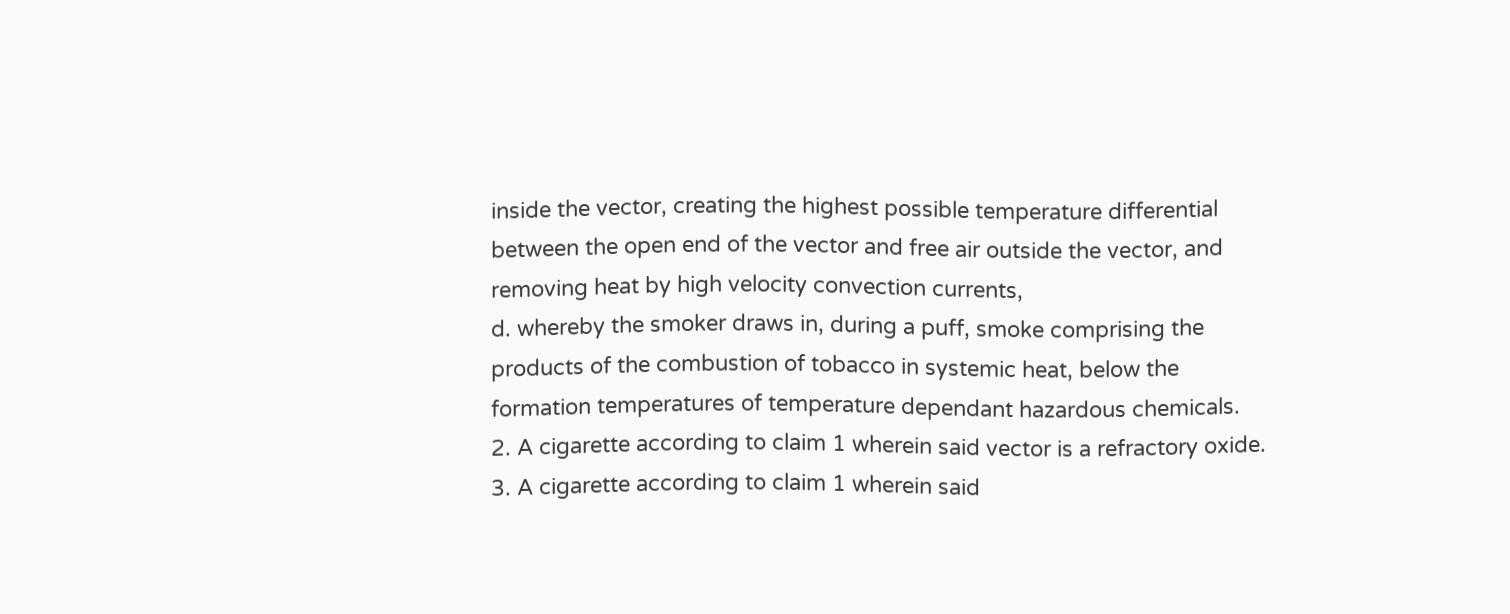inside the vector, creating the highest possible temperature differential between the open end of the vector and free air outside the vector, and removing heat by high velocity convection currents,
d. whereby the smoker draws in, during a puff, smoke comprising the products of the combustion of tobacco in systemic heat, below the formation temperatures of temperature dependant hazardous chemicals.
2. A cigarette according to claim 1 wherein said vector is a refractory oxide.
3. A cigarette according to claim 1 wherein said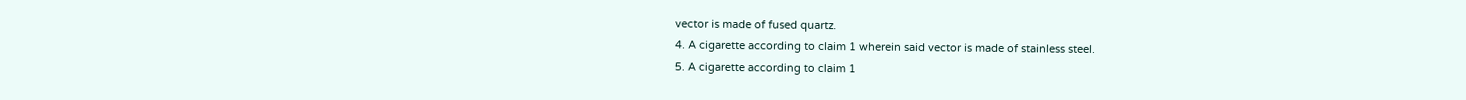vector is made of fused quartz.
4. A cigarette according to claim 1 wherein said vector is made of stainless steel.
5. A cigarette according to claim 1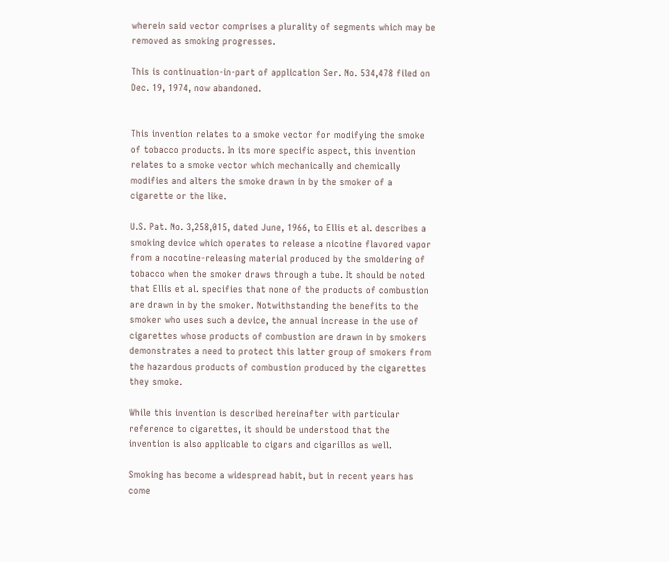wherein said vector comprises a plurality of segments which may be removed as smoking progresses.

This is continuation-in-part of application Ser. No. 534,478 filed on Dec. 19, 1974, now abandoned.


This invention relates to a smoke vector for modifying the smoke of tobacco products. In its more specific aspect, this invention relates to a smoke vector which mechanically and chemically modifies and alters the smoke drawn in by the smoker of a cigarette or the like.

U.S. Pat. No. 3,258,015, dated June, 1966, to Ellis et al. describes a smoking device which operates to release a nicotine flavored vapor from a nocotine-releasing material produced by the smoldering of tobacco when the smoker draws through a tube. It should be noted that Ellis et al. specifies that none of the products of combustion are drawn in by the smoker. Notwithstanding the benefits to the smoker who uses such a device, the annual increase in the use of cigarettes whose products of combustion are drawn in by smokers demonstrates a need to protect this latter group of smokers from the hazardous products of combustion produced by the cigarettes they smoke.

While this invention is described hereinafter with particular reference to cigarettes, it should be understood that the invention is also applicable to cigars and cigarillos as well.

Smoking has become a widespread habit, but in recent years has come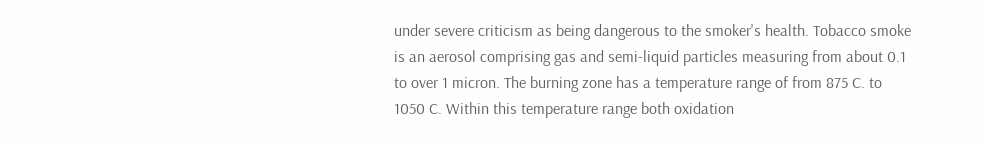under severe criticism as being dangerous to the smoker's health. Tobacco smoke is an aerosol comprising gas and semi-liquid particles measuring from about 0.1 to over 1 micron. The burning zone has a temperature range of from 875 C. to 1050 C. Within this temperature range both oxidation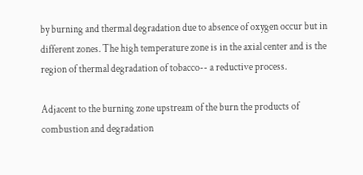by burning and thermal degradation due to absence of oxygen occur but in different zones. The high temperature zone is in the axial center and is the region of thermal degradation of tobacco-- a reductive process.

Adjacent to the burning zone upstream of the burn the products of combustion and degradation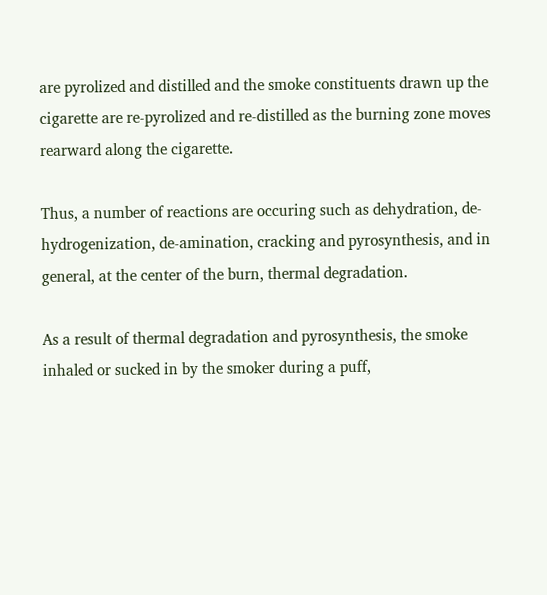are pyrolized and distilled and the smoke constituents drawn up the cigarette are re-pyrolized and re-distilled as the burning zone moves rearward along the cigarette.

Thus, a number of reactions are occuring such as dehydration, de-hydrogenization, de-amination, cracking and pyrosynthesis, and in general, at the center of the burn, thermal degradation.

As a result of thermal degradation and pyrosynthesis, the smoke inhaled or sucked in by the smoker during a puff,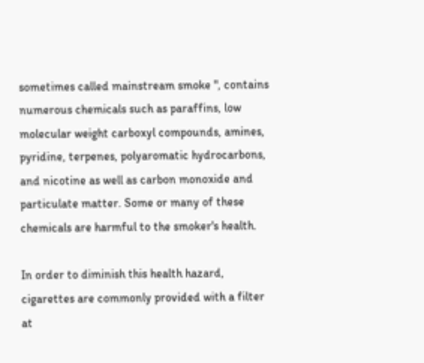sometimes called mainstream smoke ", contains numerous chemicals such as paraffins, low molecular weight carboxyl compounds, amines, pyridine, terpenes, polyaromatic hydrocarbons, and nicotine as well as carbon monoxide and particulate matter. Some or many of these chemicals are harmful to the smoker's health.

In order to diminish this health hazard, cigarettes are commonly provided with a filter at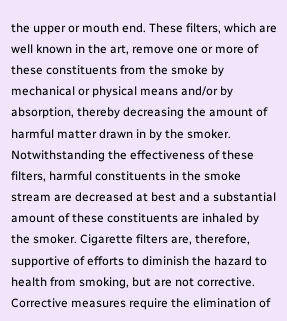the upper or mouth end. These filters, which are well known in the art, remove one or more of these constituents from the smoke by mechanical or physical means and/or by absorption, thereby decreasing the amount of harmful matter drawn in by the smoker. Notwithstanding the effectiveness of these filters, harmful constituents in the smoke stream are decreased at best and a substantial amount of these constituents are inhaled by the smoker. Cigarette filters are, therefore, supportive of efforts to diminish the hazard to health from smoking, but are not corrective. Corrective measures require the elimination of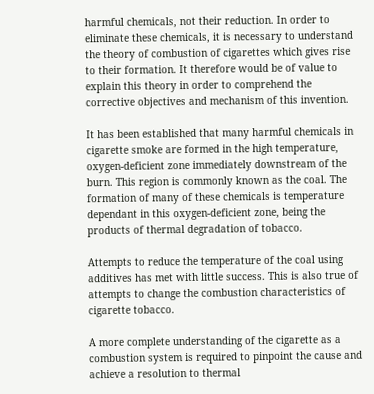harmful chemicals, not their reduction. In order to eliminate these chemicals, it is necessary to understand the theory of combustion of cigarettes which gives rise to their formation. It therefore would be of value to explain this theory in order to comprehend the corrective objectives and mechanism of this invention.

It has been established that many harmful chemicals in cigarette smoke are formed in the high temperature, oxygen-deficient zone immediately downstream of the burn. This region is commonly known as the coal. The formation of many of these chemicals is temperature dependant in this oxygen-deficient zone, being the products of thermal degradation of tobacco.

Attempts to reduce the temperature of the coal using additives has met with little success. This is also true of attempts to change the combustion characteristics of cigarette tobacco.

A more complete understanding of the cigarette as a combustion system is required to pinpoint the cause and achieve a resolution to thermal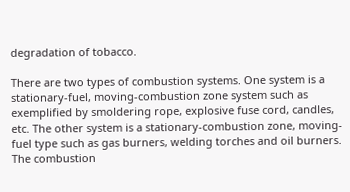degradation of tobacco.

There are two types of combustion systems. One system is a stationary-fuel, moving-combustion zone system such as exemplified by smoldering rope, explosive fuse cord, candles, etc. The other system is a stationary-combustion zone, moving-fuel type such as gas burners, welding torches and oil burners. The combustion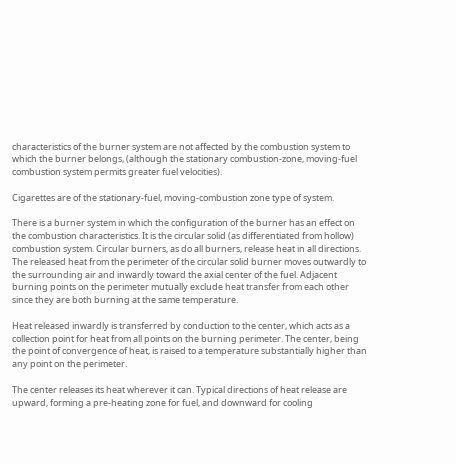characteristics of the burner system are not affected by the combustion system to which the burner belongs, (although the stationary combustion-zone, moving-fuel combustion system permits greater fuel velocities).

Cigarettes are of the stationary-fuel, moving-combustion zone type of system.

There is a burner system in which the configuration of the burner has an effect on the combustion characteristics. It is the circular solid (as differentiated from hollow) combustion system. Circular burners, as do all burners, release heat in all directions. The released heat from the perimeter of the circular solid burner moves outwardly to the surrounding air and inwardly toward the axial center of the fuel. Adjacent burning points on the perimeter mutually exclude heat transfer from each other since they are both burning at the same temperature.

Heat released inwardly is transferred by conduction to the center, which acts as a collection point for heat from all points on the burning perimeter. The center, being the point of convergence of heat, is raised to a temperature substantially higher than any point on the perimeter.

The center releases its heat wherever it can. Typical directions of heat release are upward, forming a pre-heating zone for fuel, and downward for cooling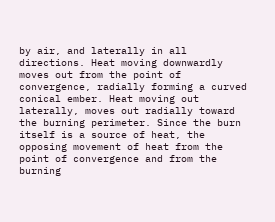by air, and laterally in all directions. Heat moving downwardly moves out from the point of convergence, radially forming a curved conical ember. Heat moving out laterally, moves out radially toward the burning perimeter. Since the burn itself is a source of heat, the opposing movement of heat from the point of convergence and from the burning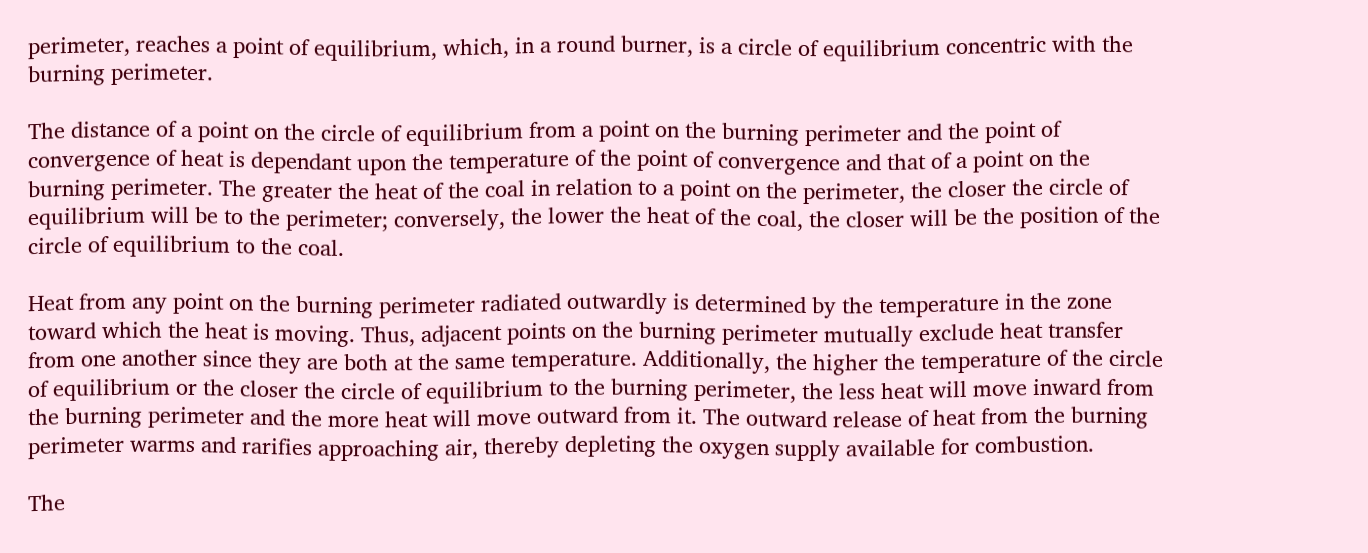perimeter, reaches a point of equilibrium, which, in a round burner, is a circle of equilibrium concentric with the burning perimeter.

The distance of a point on the circle of equilibrium from a point on the burning perimeter and the point of convergence of heat is dependant upon the temperature of the point of convergence and that of a point on the burning perimeter. The greater the heat of the coal in relation to a point on the perimeter, the closer the circle of equilibrium will be to the perimeter; conversely, the lower the heat of the coal, the closer will be the position of the circle of equilibrium to the coal.

Heat from any point on the burning perimeter radiated outwardly is determined by the temperature in the zone toward which the heat is moving. Thus, adjacent points on the burning perimeter mutually exclude heat transfer from one another since they are both at the same temperature. Additionally, the higher the temperature of the circle of equilibrium or the closer the circle of equilibrium to the burning perimeter, the less heat will move inward from the burning perimeter and the more heat will move outward from it. The outward release of heat from the burning perimeter warms and rarifies approaching air, thereby depleting the oxygen supply available for combustion.

The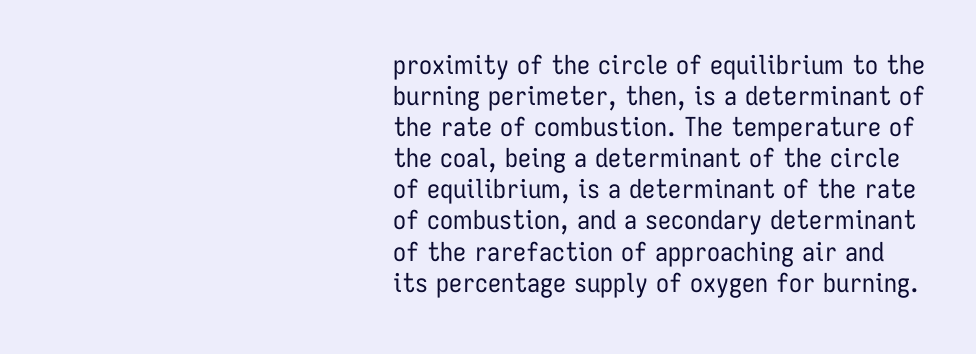proximity of the circle of equilibrium to the burning perimeter, then, is a determinant of the rate of combustion. The temperature of the coal, being a determinant of the circle of equilibrium, is a determinant of the rate of combustion, and a secondary determinant of the rarefaction of approaching air and its percentage supply of oxygen for burning.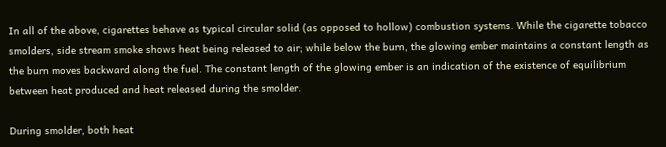In all of the above, cigarettes behave as typical circular solid (as opposed to hollow) combustion systems. While the cigarette tobacco smolders, side stream smoke shows heat being released to air; while below the burn, the glowing ember maintains a constant length as the burn moves backward along the fuel. The constant length of the glowing ember is an indication of the existence of equilibrium between heat produced and heat released during the smolder.

During smolder, both heat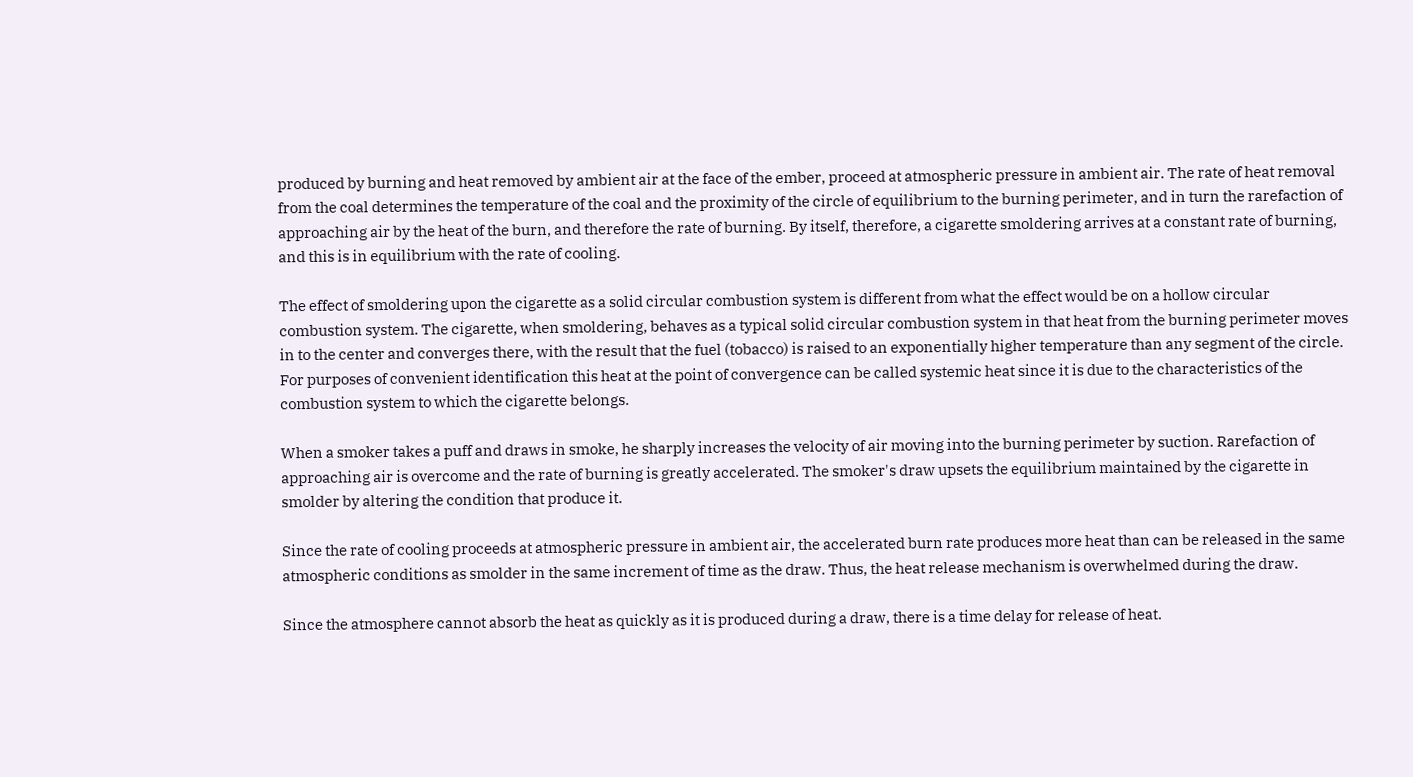produced by burning and heat removed by ambient air at the face of the ember, proceed at atmospheric pressure in ambient air. The rate of heat removal from the coal determines the temperature of the coal and the proximity of the circle of equilibrium to the burning perimeter, and in turn the rarefaction of approaching air by the heat of the burn, and therefore the rate of burning. By itself, therefore, a cigarette smoldering arrives at a constant rate of burning, and this is in equilibrium with the rate of cooling.

The effect of smoldering upon the cigarette as a solid circular combustion system is different from what the effect would be on a hollow circular combustion system. The cigarette, when smoldering, behaves as a typical solid circular combustion system in that heat from the burning perimeter moves in to the center and converges there, with the result that the fuel (tobacco) is raised to an exponentially higher temperature than any segment of the circle. For purposes of convenient identification this heat at the point of convergence can be called systemic heat since it is due to the characteristics of the combustion system to which the cigarette belongs.

When a smoker takes a puff and draws in smoke, he sharply increases the velocity of air moving into the burning perimeter by suction. Rarefaction of approaching air is overcome and the rate of burning is greatly accelerated. The smoker's draw upsets the equilibrium maintained by the cigarette in smolder by altering the condition that produce it.

Since the rate of cooling proceeds at atmospheric pressure in ambient air, the accelerated burn rate produces more heat than can be released in the same atmospheric conditions as smolder in the same increment of time as the draw. Thus, the heat release mechanism is overwhelmed during the draw.

Since the atmosphere cannot absorb the heat as quickly as it is produced during a draw, there is a time delay for release of heat.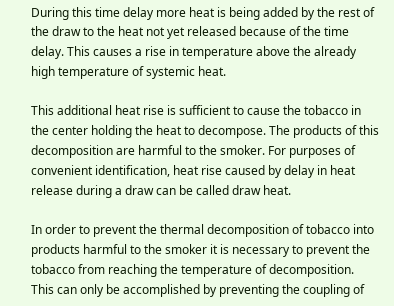During this time delay more heat is being added by the rest of the draw to the heat not yet released because of the time delay. This causes a rise in temperature above the already high temperature of systemic heat.

This additional heat rise is sufficient to cause the tobacco in the center holding the heat to decompose. The products of this decomposition are harmful to the smoker. For purposes of convenient identification, heat rise caused by delay in heat release during a draw can be called draw heat.

In order to prevent the thermal decomposition of tobacco into products harmful to the smoker it is necessary to prevent the tobacco from reaching the temperature of decomposition. This can only be accomplished by preventing the coupling of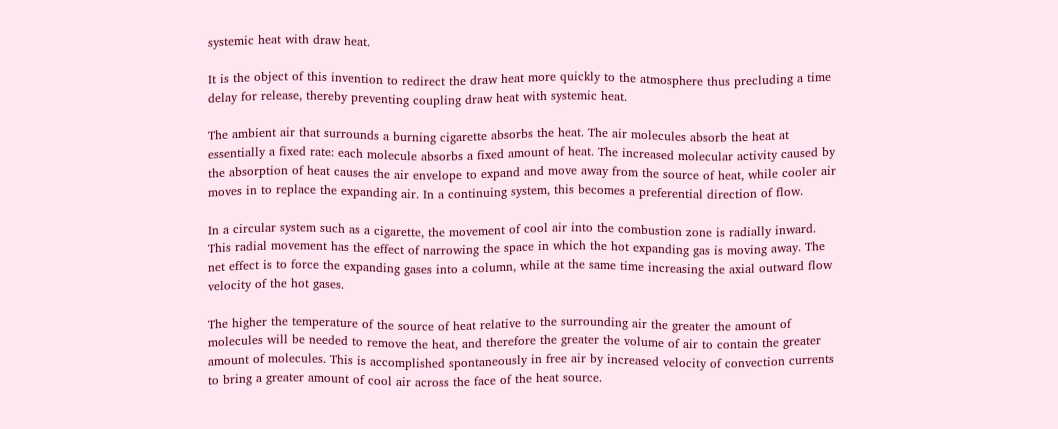systemic heat with draw heat.

It is the object of this invention to redirect the draw heat more quickly to the atmosphere thus precluding a time delay for release, thereby preventing coupling draw heat with systemic heat.

The ambient air that surrounds a burning cigarette absorbs the heat. The air molecules absorb the heat at essentially a fixed rate: each molecule absorbs a fixed amount of heat. The increased molecular activity caused by the absorption of heat causes the air envelope to expand and move away from the source of heat, while cooler air moves in to replace the expanding air. In a continuing system, this becomes a preferential direction of flow.

In a circular system such as a cigarette, the movement of cool air into the combustion zone is radially inward. This radial movement has the effect of narrowing the space in which the hot expanding gas is moving away. The net effect is to force the expanding gases into a column, while at the same time increasing the axial outward flow velocity of the hot gases.

The higher the temperature of the source of heat relative to the surrounding air the greater the amount of molecules will be needed to remove the heat, and therefore the greater the volume of air to contain the greater amount of molecules. This is accomplished spontaneously in free air by increased velocity of convection currents to bring a greater amount of cool air across the face of the heat source.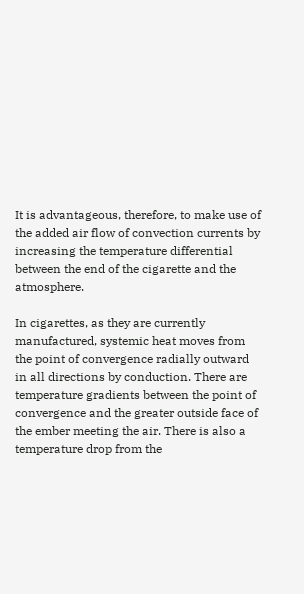It is advantageous, therefore, to make use of the added air flow of convection currents by increasing the temperature differential between the end of the cigarette and the atmosphere.

In cigarettes, as they are currently manufactured, systemic heat moves from the point of convergence radially outward in all directions by conduction. There are temperature gradients between the point of convergence and the greater outside face of the ember meeting the air. There is also a temperature drop from the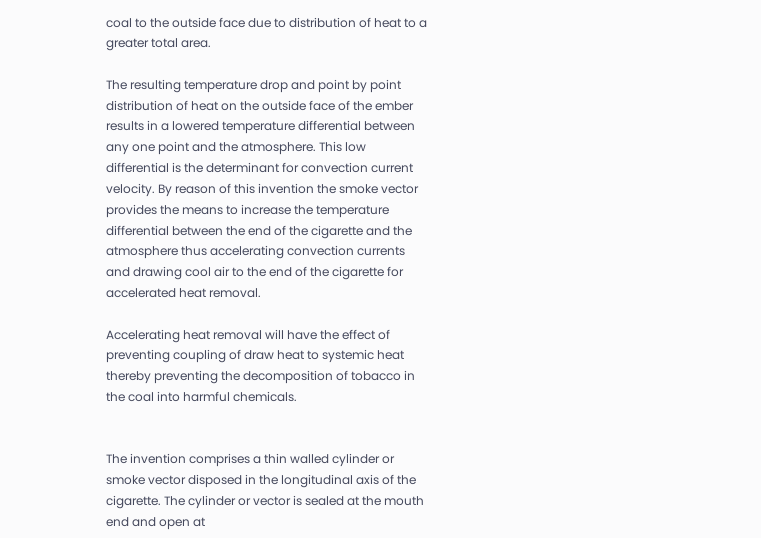coal to the outside face due to distribution of heat to a greater total area.

The resulting temperature drop and point by point distribution of heat on the outside face of the ember results in a lowered temperature differential between any one point and the atmosphere. This low differential is the determinant for convection current velocity. By reason of this invention the smoke vector provides the means to increase the temperature differential between the end of the cigarette and the atmosphere thus accelerating convection currents and drawing cool air to the end of the cigarette for accelerated heat removal.

Accelerating heat removal will have the effect of preventing coupling of draw heat to systemic heat thereby preventing the decomposition of tobacco in the coal into harmful chemicals.


The invention comprises a thin walled cylinder or smoke vector disposed in the longitudinal axis of the cigarette. The cylinder or vector is sealed at the mouth end and open at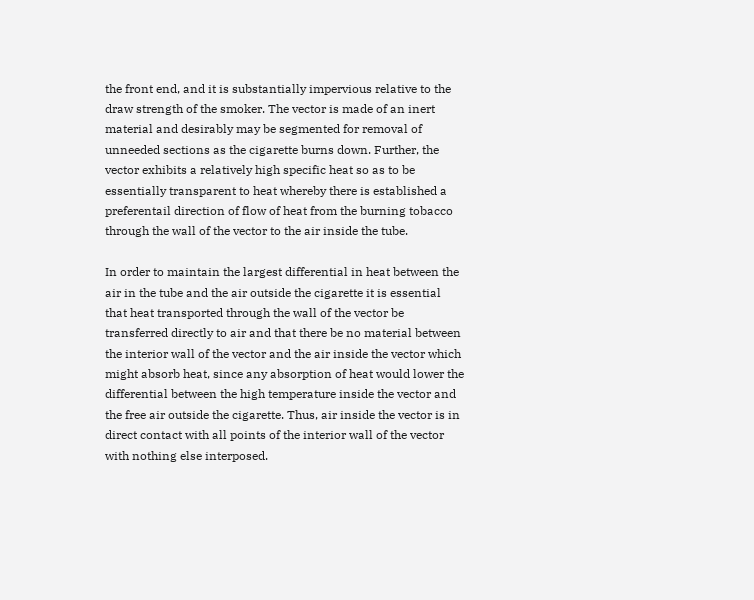the front end, and it is substantially impervious relative to the draw strength of the smoker. The vector is made of an inert material and desirably may be segmented for removal of unneeded sections as the cigarette burns down. Further, the vector exhibits a relatively high specific heat so as to be essentially transparent to heat whereby there is established a preferentail direction of flow of heat from the burning tobacco through the wall of the vector to the air inside the tube.

In order to maintain the largest differential in heat between the air in the tube and the air outside the cigarette it is essential that heat transported through the wall of the vector be transferred directly to air and that there be no material between the interior wall of the vector and the air inside the vector which might absorb heat, since any absorption of heat would lower the differential between the high temperature inside the vector and the free air outside the cigarette. Thus, air inside the vector is in direct contact with all points of the interior wall of the vector with nothing else interposed.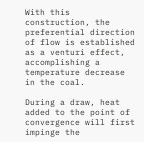With this construction, the preferential direction of flow is established as a venturi effect, accomplishing a temperature decrease in the coal.

During a draw, heat added to the point of convergence will first impinge the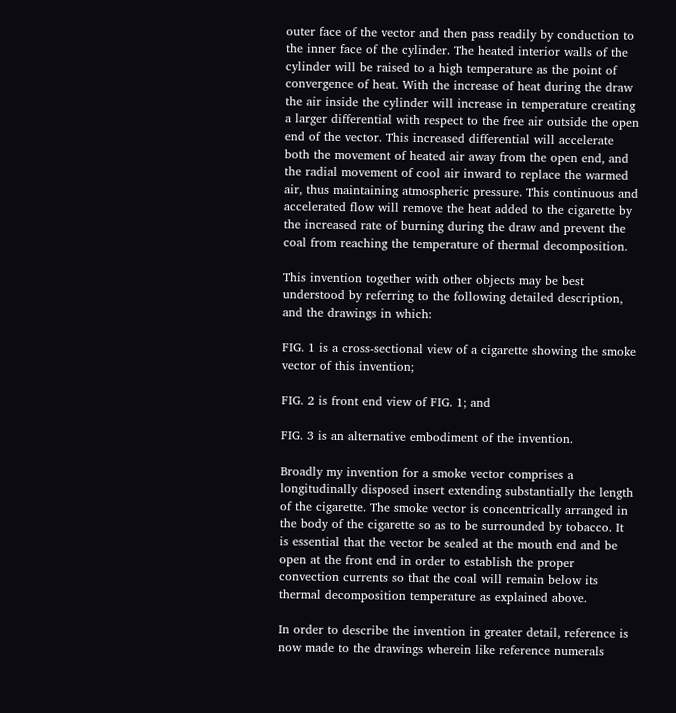outer face of the vector and then pass readily by conduction to the inner face of the cylinder. The heated interior walls of the cylinder will be raised to a high temperature as the point of convergence of heat. With the increase of heat during the draw the air inside the cylinder will increase in temperature creating a larger differential with respect to the free air outside the open end of the vector. This increased differential will accelerate both the movement of heated air away from the open end, and the radial movement of cool air inward to replace the warmed air, thus maintaining atmospheric pressure. This continuous and accelerated flow will remove the heat added to the cigarette by the increased rate of burning during the draw and prevent the coal from reaching the temperature of thermal decomposition.

This invention together with other objects may be best understood by referring to the following detailed description, and the drawings in which:

FIG. 1 is a cross-sectional view of a cigarette showing the smoke vector of this invention;

FIG. 2 is front end view of FIG. 1; and

FIG. 3 is an alternative embodiment of the invention.

Broadly my invention for a smoke vector comprises a longitudinally disposed insert extending substantially the length of the cigarette. The smoke vector is concentrically arranged in the body of the cigarette so as to be surrounded by tobacco. It is essential that the vector be sealed at the mouth end and be open at the front end in order to establish the proper convection currents so that the coal will remain below its thermal decomposition temperature as explained above.

In order to describe the invention in greater detail, reference is now made to the drawings wherein like reference numerals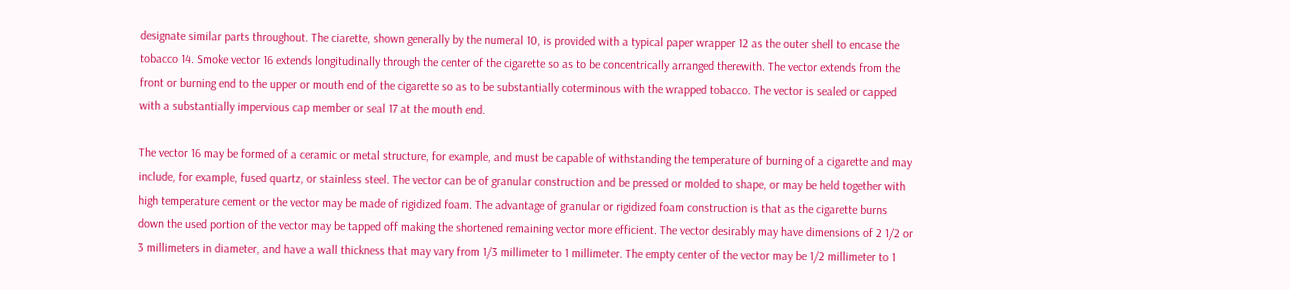designate similar parts throughout. The ciarette, shown generally by the numeral 10, is provided with a typical paper wrapper 12 as the outer shell to encase the tobacco 14. Smoke vector 16 extends longitudinally through the center of the cigarette so as to be concentrically arranged therewith. The vector extends from the front or burning end to the upper or mouth end of the cigarette so as to be substantially coterminous with the wrapped tobacco. The vector is sealed or capped with a substantially impervious cap member or seal 17 at the mouth end.

The vector 16 may be formed of a ceramic or metal structure, for example, and must be capable of withstanding the temperature of burning of a cigarette and may include, for example, fused quartz, or stainless steel. The vector can be of granular construction and be pressed or molded to shape, or may be held together with high temperature cement or the vector may be made of rigidized foam. The advantage of granular or rigidized foam construction is that as the cigarette burns down the used portion of the vector may be tapped off making the shortened remaining vector more efficient. The vector desirably may have dimensions of 2 1/2 or 3 millimeters in diameter, and have a wall thickness that may vary from 1/3 millimeter to 1 millimeter. The empty center of the vector may be 1/2 millimeter to 1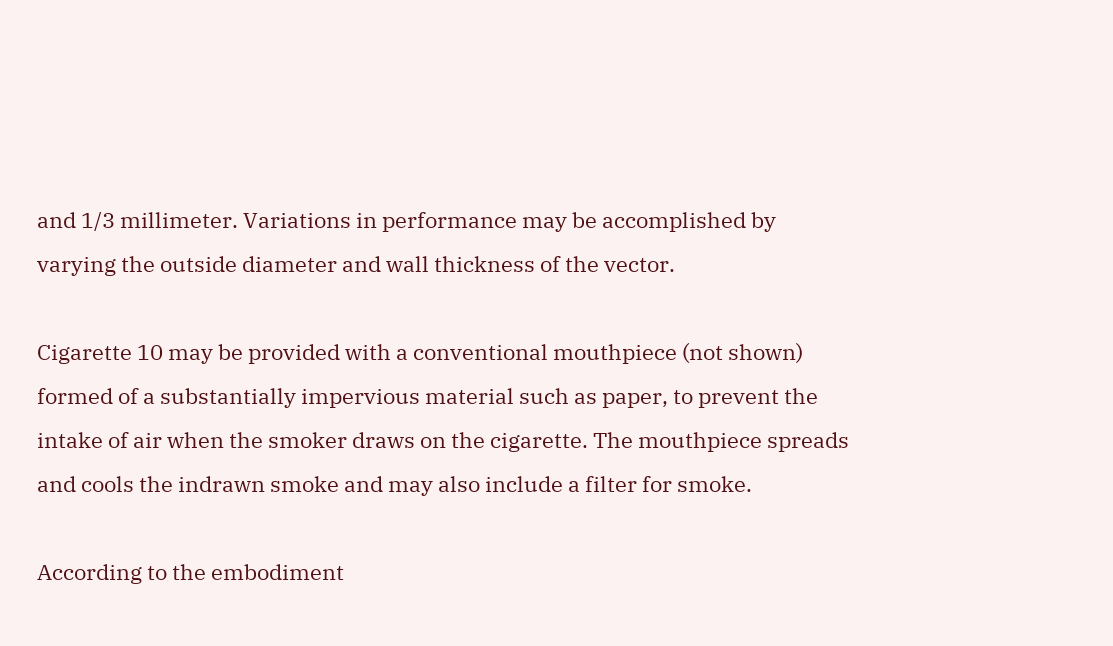and 1/3 millimeter. Variations in performance may be accomplished by varying the outside diameter and wall thickness of the vector.

Cigarette 10 may be provided with a conventional mouthpiece (not shown) formed of a substantially impervious material such as paper, to prevent the intake of air when the smoker draws on the cigarette. The mouthpiece spreads and cools the indrawn smoke and may also include a filter for smoke.

According to the embodiment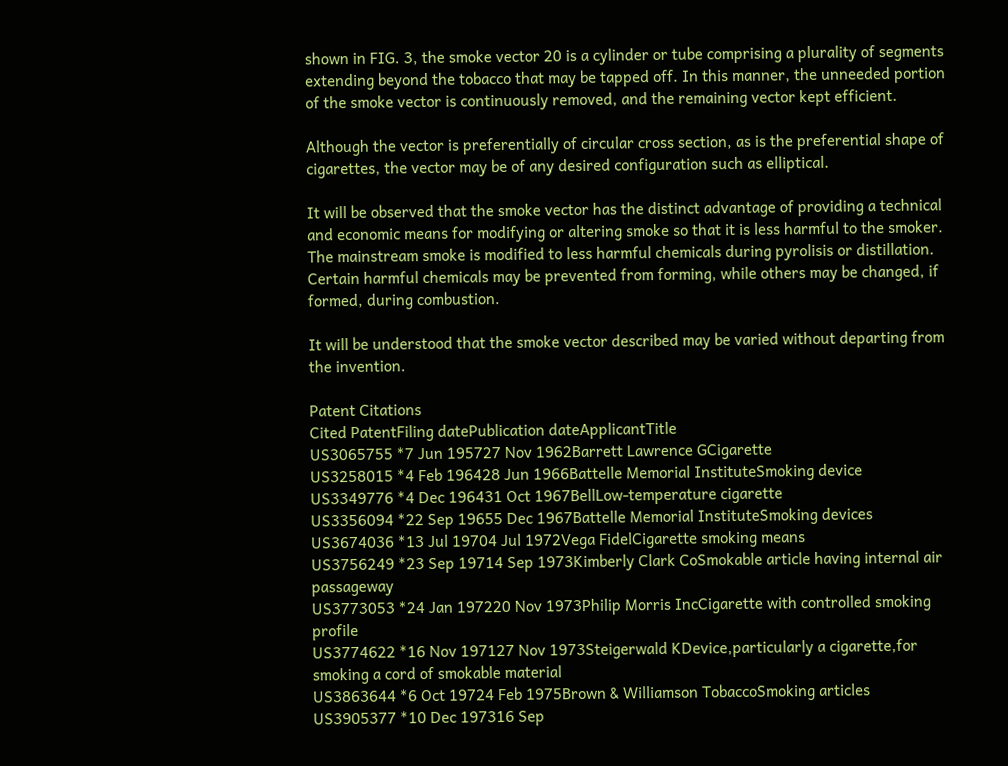shown in FIG. 3, the smoke vector 20 is a cylinder or tube comprising a plurality of segments extending beyond the tobacco that may be tapped off. In this manner, the unneeded portion of the smoke vector is continuously removed, and the remaining vector kept efficient.

Although the vector is preferentially of circular cross section, as is the preferential shape of cigarettes, the vector may be of any desired configuration such as elliptical.

It will be observed that the smoke vector has the distinct advantage of providing a technical and economic means for modifying or altering smoke so that it is less harmful to the smoker. The mainstream smoke is modified to less harmful chemicals during pyrolisis or distillation. Certain harmful chemicals may be prevented from forming, while others may be changed, if formed, during combustion.

It will be understood that the smoke vector described may be varied without departing from the invention.

Patent Citations
Cited PatentFiling datePublication dateApplicantTitle
US3065755 *7 Jun 195727 Nov 1962Barrett Lawrence GCigarette
US3258015 *4 Feb 196428 Jun 1966Battelle Memorial InstituteSmoking device
US3349776 *4 Dec 196431 Oct 1967BellLow-temperature cigarette
US3356094 *22 Sep 19655 Dec 1967Battelle Memorial InstituteSmoking devices
US3674036 *13 Jul 19704 Jul 1972Vega FidelCigarette smoking means
US3756249 *23 Sep 19714 Sep 1973Kimberly Clark CoSmokable article having internal air passageway
US3773053 *24 Jan 197220 Nov 1973Philip Morris IncCigarette with controlled smoking profile
US3774622 *16 Nov 197127 Nov 1973Steigerwald KDevice,particularly a cigarette,for smoking a cord of smokable material
US3863644 *6 Oct 19724 Feb 1975Brown & Williamson TobaccoSmoking articles
US3905377 *10 Dec 197316 Sep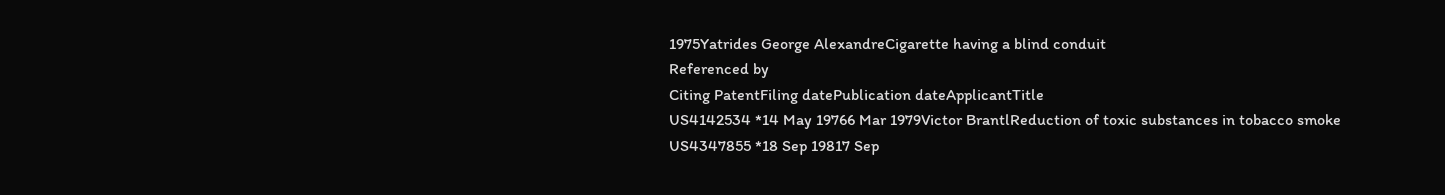1975Yatrides George AlexandreCigarette having a blind conduit
Referenced by
Citing PatentFiling datePublication dateApplicantTitle
US4142534 *14 May 19766 Mar 1979Victor BrantlReduction of toxic substances in tobacco smoke
US4347855 *18 Sep 19817 Sep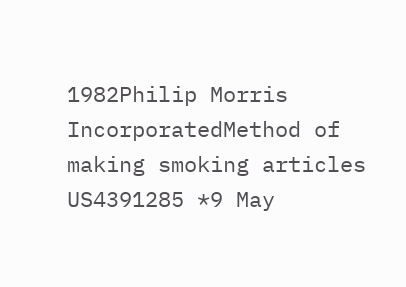1982Philip Morris IncorporatedMethod of making smoking articles
US4391285 *9 May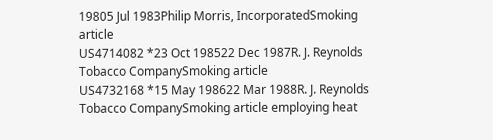19805 Jul 1983Philip Morris, IncorporatedSmoking article
US4714082 *23 Oct 198522 Dec 1987R. J. Reynolds Tobacco CompanySmoking article
US4732168 *15 May 198622 Mar 1988R. J. Reynolds Tobacco CompanySmoking article employing heat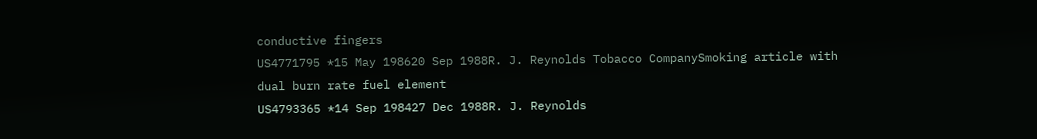conductive fingers
US4771795 *15 May 198620 Sep 1988R. J. Reynolds Tobacco CompanySmoking article with dual burn rate fuel element
US4793365 *14 Sep 198427 Dec 1988R. J. Reynolds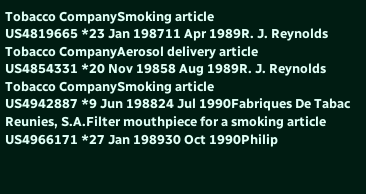Tobacco CompanySmoking article
US4819665 *23 Jan 198711 Apr 1989R. J. Reynolds Tobacco CompanyAerosol delivery article
US4854331 *20 Nov 19858 Aug 1989R. J. Reynolds Tobacco CompanySmoking article
US4942887 *9 Jun 198824 Jul 1990Fabriques De Tabac Reunies, S.A.Filter mouthpiece for a smoking article
US4966171 *27 Jan 198930 Oct 1990Philip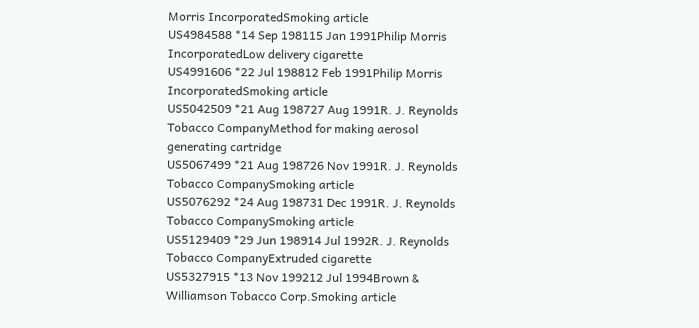Morris IncorporatedSmoking article
US4984588 *14 Sep 198115 Jan 1991Philip Morris IncorporatedLow delivery cigarette
US4991606 *22 Jul 198812 Feb 1991Philip Morris IncorporatedSmoking article
US5042509 *21 Aug 198727 Aug 1991R. J. Reynolds Tobacco CompanyMethod for making aerosol generating cartridge
US5067499 *21 Aug 198726 Nov 1991R. J. Reynolds Tobacco CompanySmoking article
US5076292 *24 Aug 198731 Dec 1991R. J. Reynolds Tobacco CompanySmoking article
US5129409 *29 Jun 198914 Jul 1992R. J. Reynolds Tobacco CompanyExtruded cigarette
US5327915 *13 Nov 199212 Jul 1994Brown & Williamson Tobacco Corp.Smoking article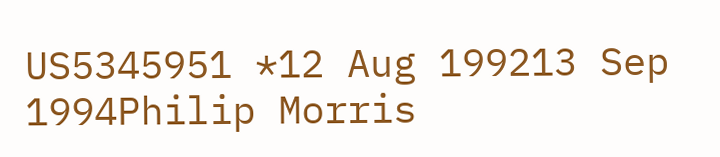US5345951 *12 Aug 199213 Sep 1994Philip Morris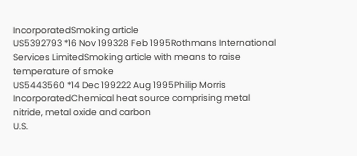IncorporatedSmoking article
US5392793 *16 Nov 199328 Feb 1995Rothmans International Services LimitedSmoking article with means to raise temperature of smoke
US5443560 *14 Dec 199222 Aug 1995Philip Morris IncorporatedChemical heat source comprising metal nitride, metal oxide and carbon
U.S.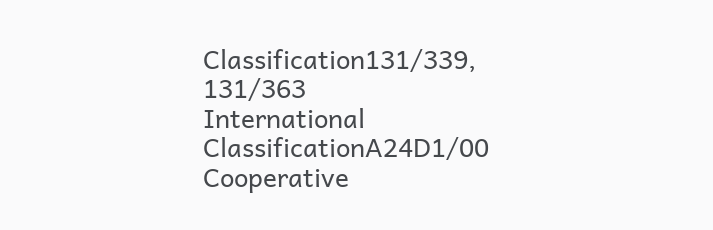Classification131/339, 131/363
International ClassificationA24D1/00
Cooperative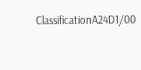ClassificationA24D1/00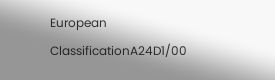European ClassificationA24D1/00